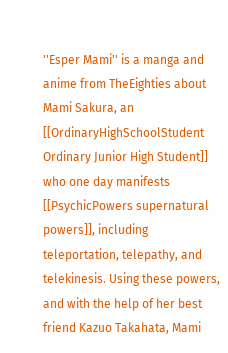''Esper Mami'' is a manga and anime from TheEighties about Mami Sakura, an [[OrdinaryHighSchoolStudent Ordinary Junior High Student]] who one day manifests [[PsychicPowers supernatural powers]], including teleportation, telepathy, and telekinesis. Using these powers, and with the help of her best friend Kazuo Takahata, Mami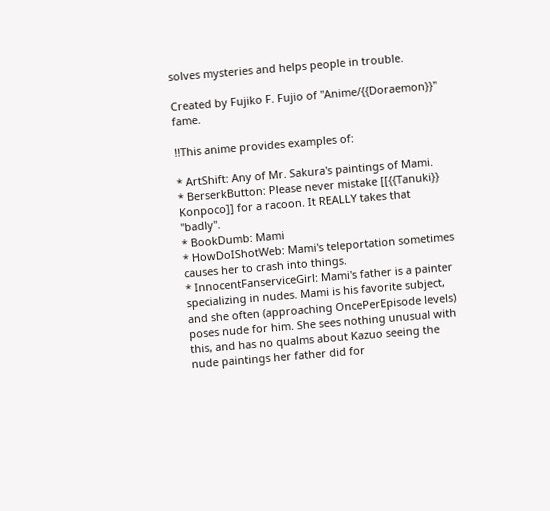solves mysteries and helps people in trouble.

Created by Fujiko F. Fujio of ''Anime/{{Doraemon}}'' fame.

!!This anime provides examples of:

* ArtShift: Any of Mr. Sakura's paintings of Mami.
* BerserkButton: Please never mistake [[{{Tanuki}} Konpoco]] for a racoon. It REALLY takes that ''badly''.
* BookDumb: Mami
* HowDoIShotWeb: Mami's teleportation sometimes causes her to crash into things.
* InnocentFanserviceGirl: Mami's father is a painter specializing in nudes. Mami is his favorite subject, and she often (approaching OncePerEpisode levels) poses nude for him. She sees nothing unusual with this, and has no qualms about Kazuo seeing the nude paintings her father did for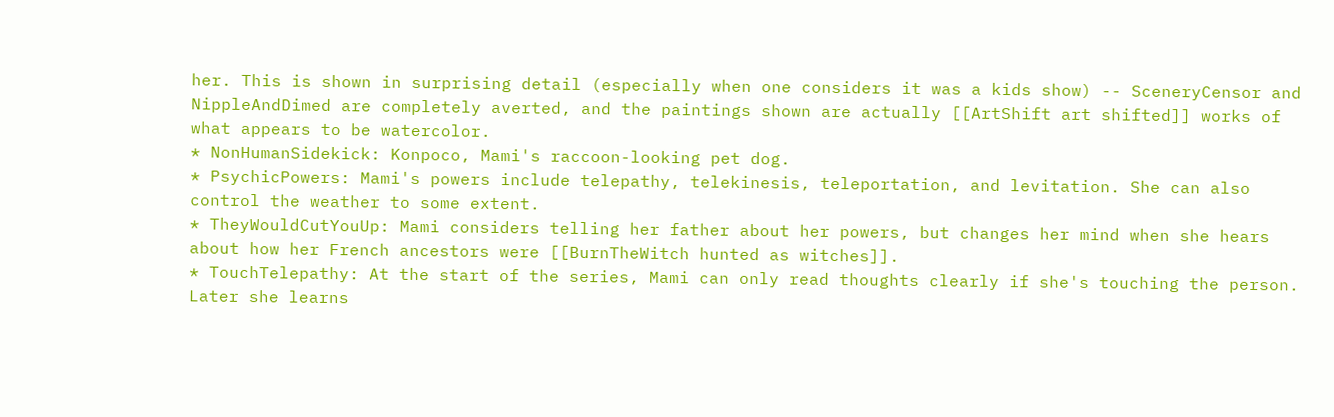her. This is shown in surprising detail (especially when one considers it was a kids show) -- SceneryCensor and NippleAndDimed are completely averted, and the paintings shown are actually [[ArtShift art shifted]] works of what appears to be watercolor.
* NonHumanSidekick: Konpoco, Mami's raccoon-looking pet dog.
* PsychicPowers: Mami's powers include telepathy, telekinesis, teleportation, and levitation. She can also control the weather to some extent.
* TheyWouldCutYouUp: Mami considers telling her father about her powers, but changes her mind when she hears about how her French ancestors were [[BurnTheWitch hunted as witches]].
* TouchTelepathy: At the start of the series, Mami can only read thoughts clearly if she's touching the person. Later she learns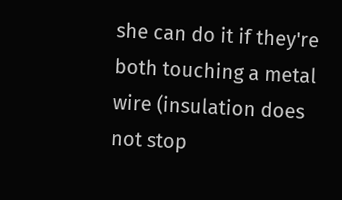she can do it if they're both touching a metal wire (insulation does not stop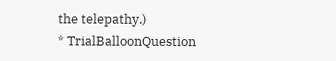the telepathy.)
* TrialBalloonQuestion